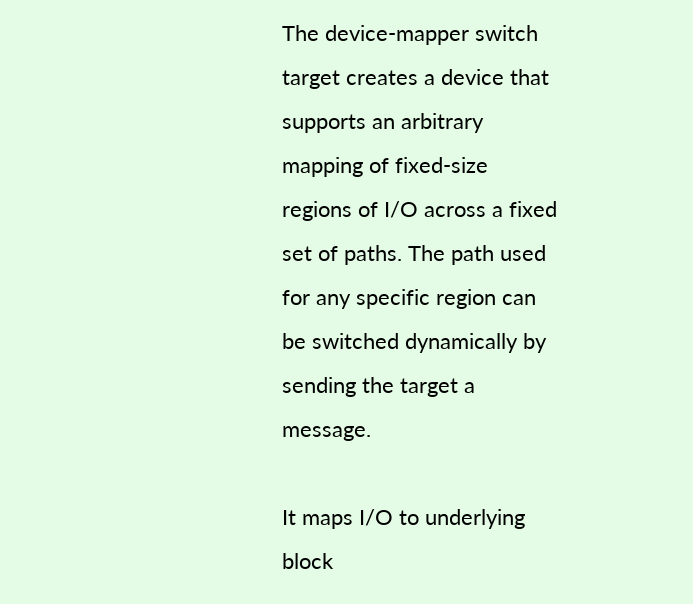The device-mapper switch target creates a device that supports an arbitrary mapping of fixed-size regions of I/O across a fixed set of paths. The path used for any specific region can be switched dynamically by sending the target a message.

It maps I/O to underlying block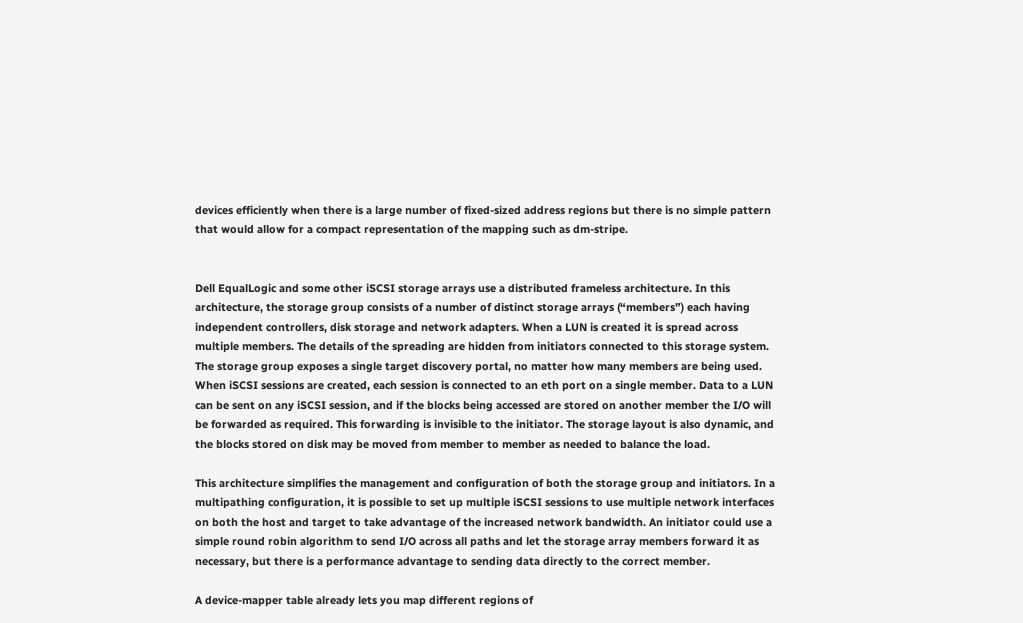devices efficiently when there is a large number of fixed-sized address regions but there is no simple pattern that would allow for a compact representation of the mapping such as dm-stripe.


Dell EqualLogic and some other iSCSI storage arrays use a distributed frameless architecture. In this architecture, the storage group consists of a number of distinct storage arrays (“members”) each having independent controllers, disk storage and network adapters. When a LUN is created it is spread across multiple members. The details of the spreading are hidden from initiators connected to this storage system. The storage group exposes a single target discovery portal, no matter how many members are being used. When iSCSI sessions are created, each session is connected to an eth port on a single member. Data to a LUN can be sent on any iSCSI session, and if the blocks being accessed are stored on another member the I/O will be forwarded as required. This forwarding is invisible to the initiator. The storage layout is also dynamic, and the blocks stored on disk may be moved from member to member as needed to balance the load.

This architecture simplifies the management and configuration of both the storage group and initiators. In a multipathing configuration, it is possible to set up multiple iSCSI sessions to use multiple network interfaces on both the host and target to take advantage of the increased network bandwidth. An initiator could use a simple round robin algorithm to send I/O across all paths and let the storage array members forward it as necessary, but there is a performance advantage to sending data directly to the correct member.

A device-mapper table already lets you map different regions of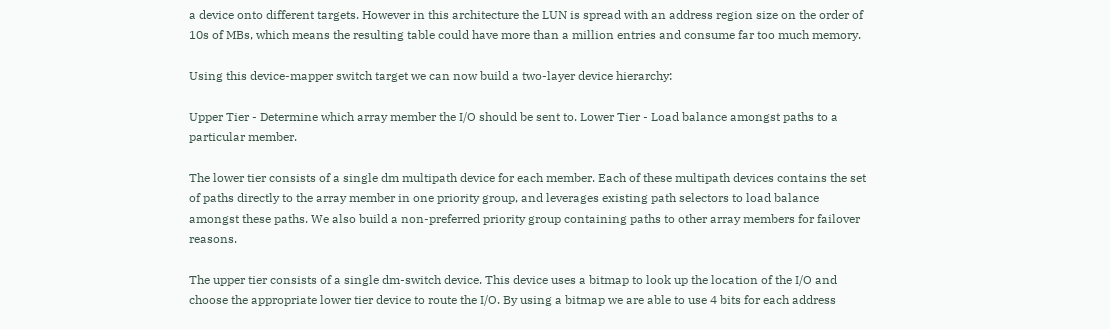a device onto different targets. However in this architecture the LUN is spread with an address region size on the order of 10s of MBs, which means the resulting table could have more than a million entries and consume far too much memory.

Using this device-mapper switch target we can now build a two-layer device hierarchy:

Upper Tier - Determine which array member the I/O should be sent to. Lower Tier - Load balance amongst paths to a particular member.

The lower tier consists of a single dm multipath device for each member. Each of these multipath devices contains the set of paths directly to the array member in one priority group, and leverages existing path selectors to load balance amongst these paths. We also build a non-preferred priority group containing paths to other array members for failover reasons.

The upper tier consists of a single dm-switch device. This device uses a bitmap to look up the location of the I/O and choose the appropriate lower tier device to route the I/O. By using a bitmap we are able to use 4 bits for each address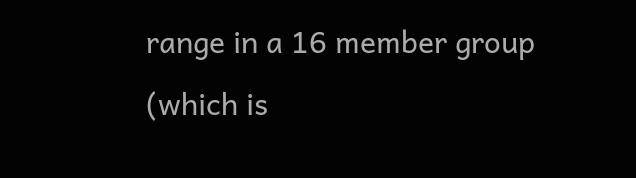range in a 16 member group (which is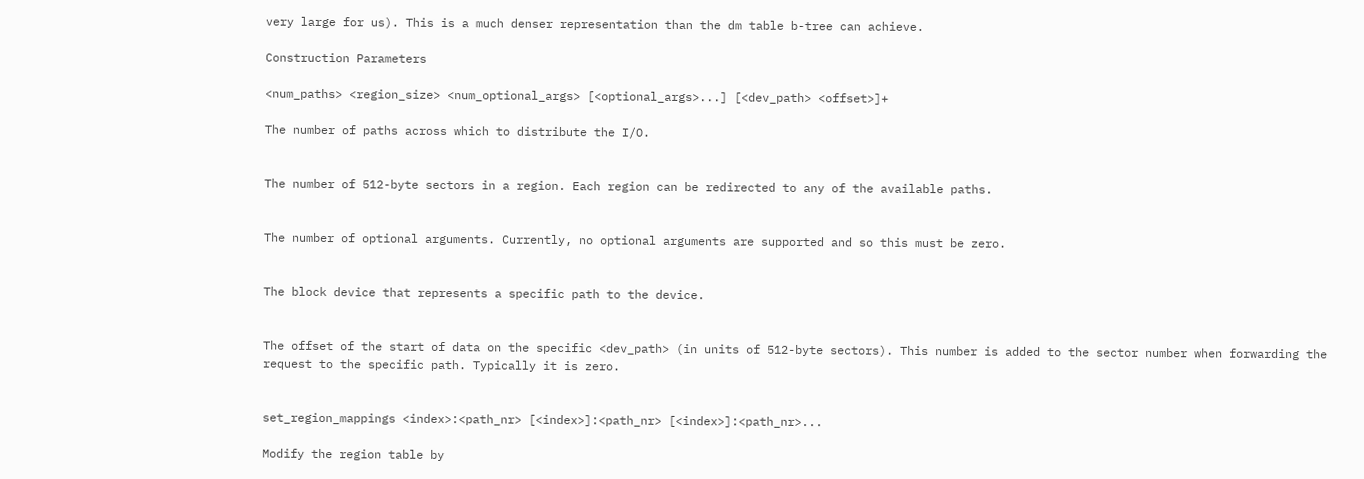very large for us). This is a much denser representation than the dm table b-tree can achieve.

Construction Parameters

<num_paths> <region_size> <num_optional_args> [<optional_args>...] [<dev_path> <offset>]+

The number of paths across which to distribute the I/O.


The number of 512-byte sectors in a region. Each region can be redirected to any of the available paths.


The number of optional arguments. Currently, no optional arguments are supported and so this must be zero.


The block device that represents a specific path to the device.


The offset of the start of data on the specific <dev_path> (in units of 512-byte sectors). This number is added to the sector number when forwarding the request to the specific path. Typically it is zero.


set_region_mappings <index>:<path_nr> [<index>]:<path_nr> [<index>]:<path_nr>...

Modify the region table by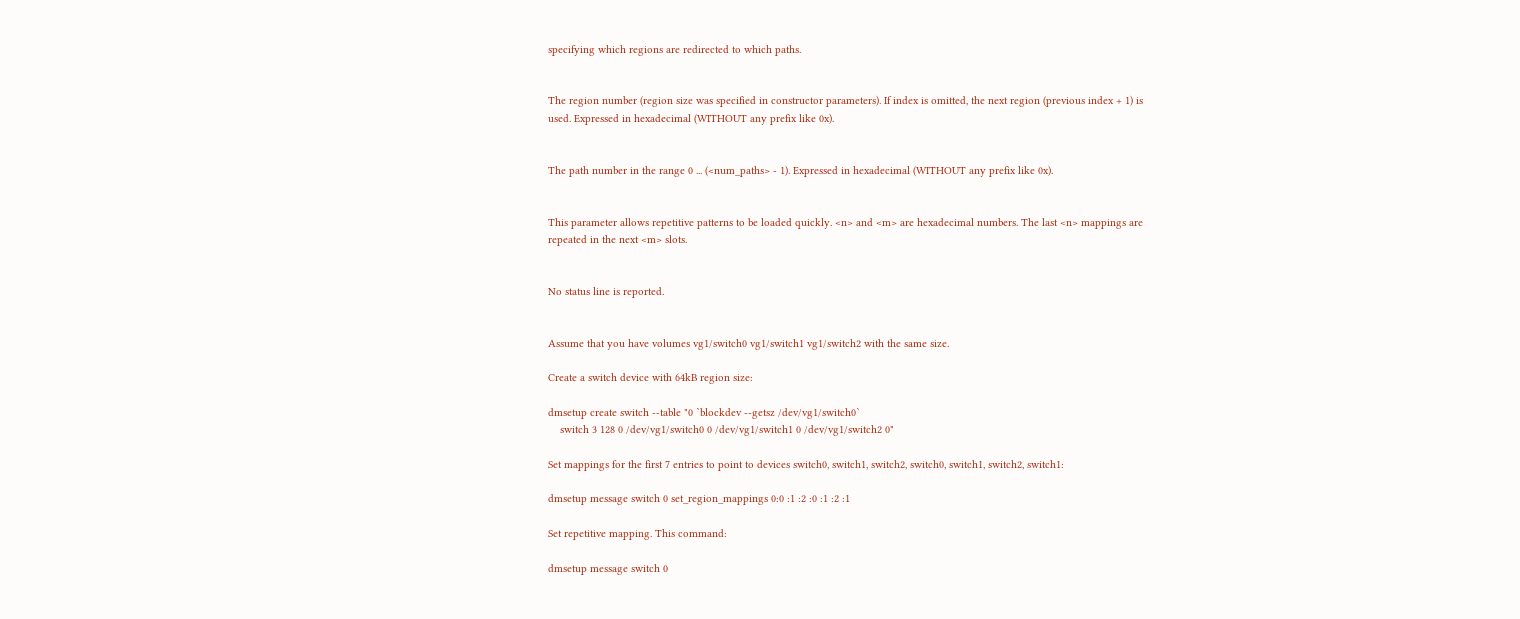specifying which regions are redirected to which paths.


The region number (region size was specified in constructor parameters). If index is omitted, the next region (previous index + 1) is used. Expressed in hexadecimal (WITHOUT any prefix like 0x).


The path number in the range 0 ... (<num_paths> - 1). Expressed in hexadecimal (WITHOUT any prefix like 0x).


This parameter allows repetitive patterns to be loaded quickly. <n> and <m> are hexadecimal numbers. The last <n> mappings are repeated in the next <m> slots.


No status line is reported.


Assume that you have volumes vg1/switch0 vg1/switch1 vg1/switch2 with the same size.

Create a switch device with 64kB region size:

dmsetup create switch --table "0 `blockdev --getsz /dev/vg1/switch0`
    switch 3 128 0 /dev/vg1/switch0 0 /dev/vg1/switch1 0 /dev/vg1/switch2 0"

Set mappings for the first 7 entries to point to devices switch0, switch1, switch2, switch0, switch1, switch2, switch1:

dmsetup message switch 0 set_region_mappings 0:0 :1 :2 :0 :1 :2 :1

Set repetitive mapping. This command:

dmsetup message switch 0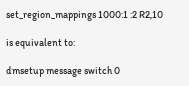set_region_mappings 1000:1 :2 R2,10

is equivalent to:

dmsetup message switch 0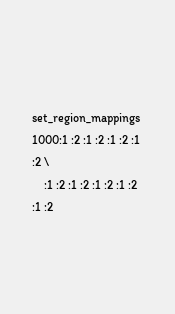set_region_mappings 1000:1 :2 :1 :2 :1 :2 :1 :2 \
    :1 :2 :1 :2 :1 :2 :1 :2 :1 :2